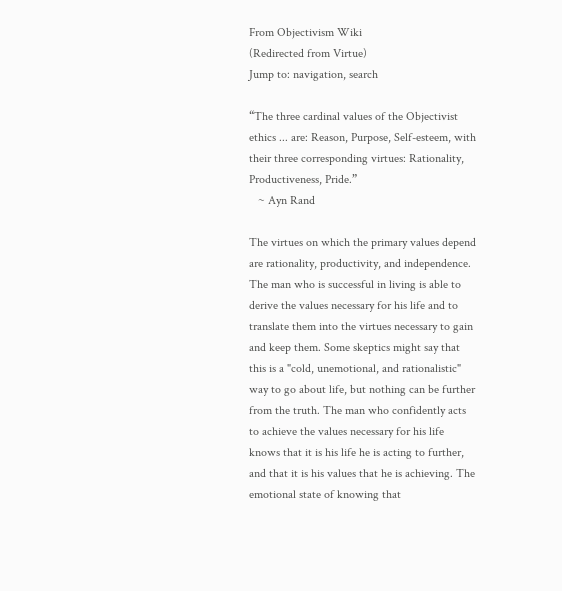From Objectivism Wiki
(Redirected from Virtue)
Jump to: navigation, search

“The three cardinal values of the Objectivist ethics ... are: Reason, Purpose, Self-esteem, with their three corresponding virtues: Rationality, Productiveness, Pride.”
   ~ Ayn Rand

The virtues on which the primary values depend are rationality, productivity, and independence. The man who is successful in living is able to derive the values necessary for his life and to translate them into the virtues necessary to gain and keep them. Some skeptics might say that this is a "cold, unemotional, and rationalistic" way to go about life, but nothing can be further from the truth. The man who confidently acts to achieve the values necessary for his life knows that it is his life he is acting to further, and that it is his values that he is achieving. The emotional state of knowing that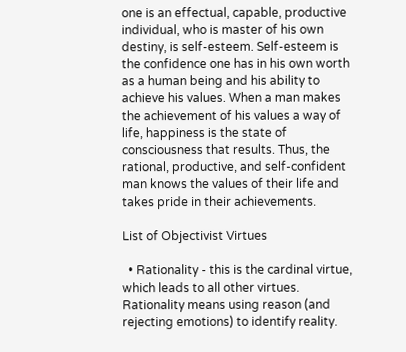one is an effectual, capable, productive individual, who is master of his own destiny, is self-esteem. Self-esteem is the confidence one has in his own worth as a human being and his ability to achieve his values. When a man makes the achievement of his values a way of life, happiness is the state of consciousness that results. Thus, the rational, productive, and self-confident man knows the values of their life and takes pride in their achievements.

List of Objectivist Virtues

  • Rationality - this is the cardinal virtue, which leads to all other virtues. Rationality means using reason (and rejecting emotions) to identify reality.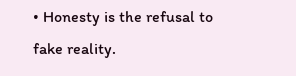• Honesty is the refusal to fake reality.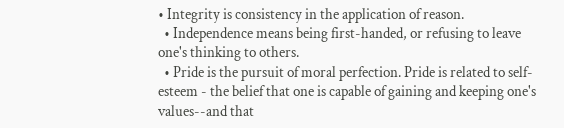• Integrity is consistency in the application of reason.
  • Independence means being first-handed, or refusing to leave one's thinking to others.
  • Pride is the pursuit of moral perfection. Pride is related to self-esteem - the belief that one is capable of gaining and keeping one's values--and that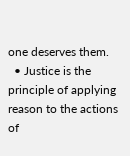one deserves them.
  • Justice is the principle of applying reason to the actions of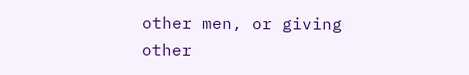other men, or giving other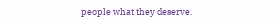people what they deserve.